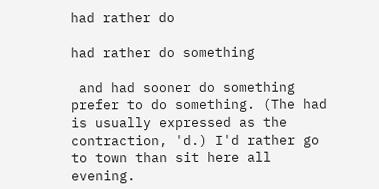had rather do

had rather do something

 and had sooner do something
prefer to do something. (The had is usually expressed as the contraction, 'd.) I'd rather go to town than sit here all evening.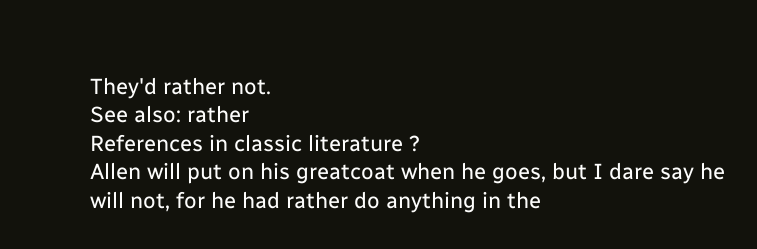They'd rather not.
See also: rather
References in classic literature ?
Allen will put on his greatcoat when he goes, but I dare say he will not, for he had rather do anything in the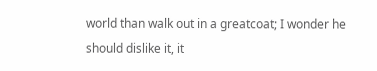world than walk out in a greatcoat; I wonder he should dislike it, it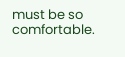must be so comfortable.